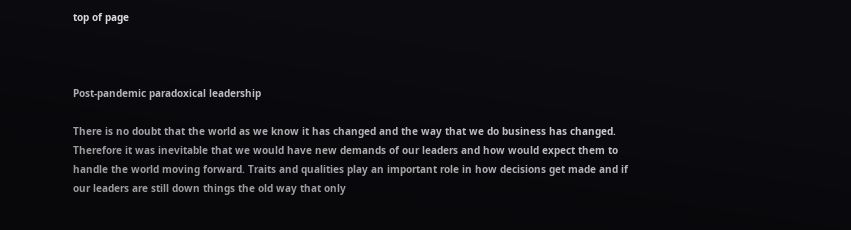top of page



Post-pandemic paradoxical leadership

There is no doubt that the world as we know it has changed and the way that we do business has changed. Therefore it was inevitable that we would have new demands of our leaders and how would expect them to handle the world moving forward. Traits and qualities play an important role in how decisions get made and if our leaders are still down things the old way that only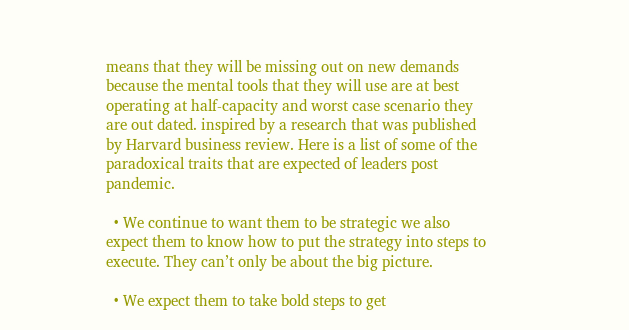means that they will be missing out on new demands because the mental tools that they will use are at best operating at half-capacity and worst case scenario they are out dated. inspired by a research that was published by Harvard business review. Here is a list of some of the paradoxical traits that are expected of leaders post pandemic.

  • We continue to want them to be strategic we also expect them to know how to put the strategy into steps to execute. They can’t only be about the big picture.

  • We expect them to take bold steps to get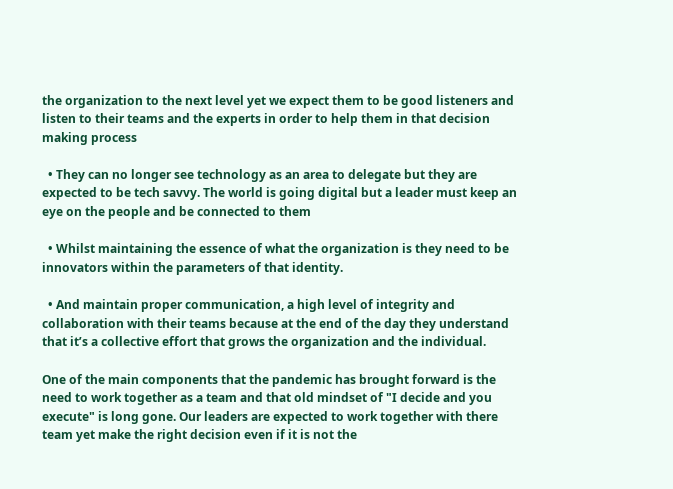the organization to the next level yet we expect them to be good listeners and listen to their teams and the experts in order to help them in that decision making process

  • They can no longer see technology as an area to delegate but they are expected to be tech savvy. The world is going digital but a leader must keep an eye on the people and be connected to them

  • Whilst maintaining the essence of what the organization is they need to be innovators within the parameters of that identity.

  • And maintain proper communication, a high level of integrity and collaboration with their teams because at the end of the day they understand that it’s a collective effort that grows the organization and the individual.

One of the main components that the pandemic has brought forward is the need to work together as a team and that old mindset of "I decide and you execute" is long gone. Our leaders are expected to work together with there team yet make the right decision even if it is not the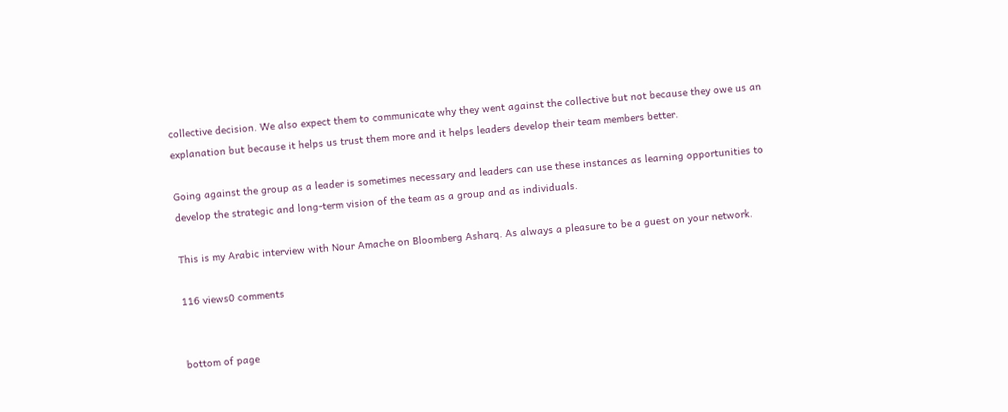collective decision. We also expect them to communicate why they went against the collective but not because they owe us an explanation but because it helps us trust them more and it helps leaders develop their team members better.

Going against the group as a leader is sometimes necessary and leaders can use these instances as learning opportunities to develop the strategic and long-term vision of the team as a group and as individuals.

This is my Arabic interview with Nour Amache on Bloomberg Asharq. As always a pleasure to be a guest on your network.

116 views0 comments


bottom of page